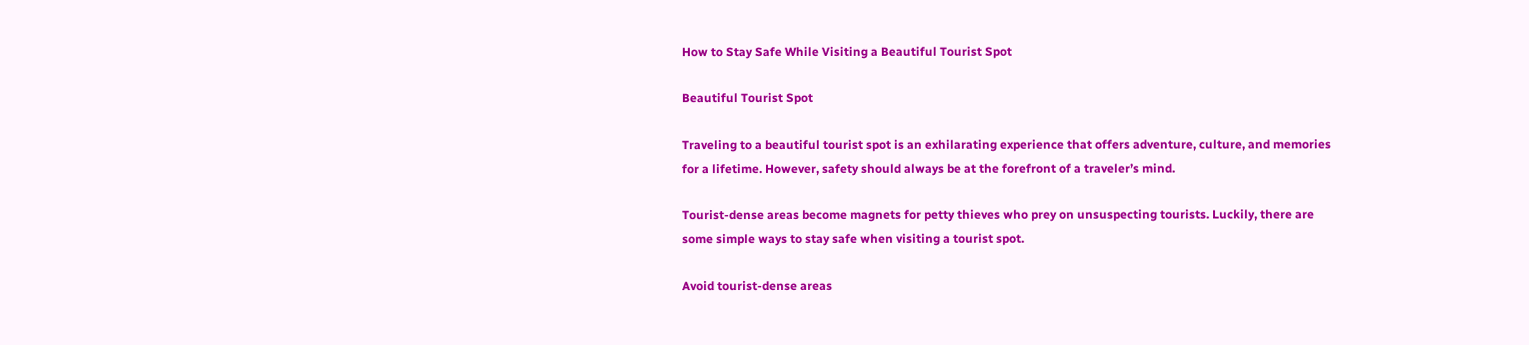How to Stay Safe While Visiting a Beautiful Tourist Spot

Beautiful Tourist Spot

Traveling to a beautiful tourist spot is an exhilarating experience that offers adventure, culture, and memories for a lifetime. However, safety should always be at the forefront of a traveler’s mind.

Tourist-dense areas become magnets for petty thieves who prey on unsuspecting tourists. Luckily, there are some simple ways to stay safe when visiting a tourist spot.

Avoid tourist-dense areas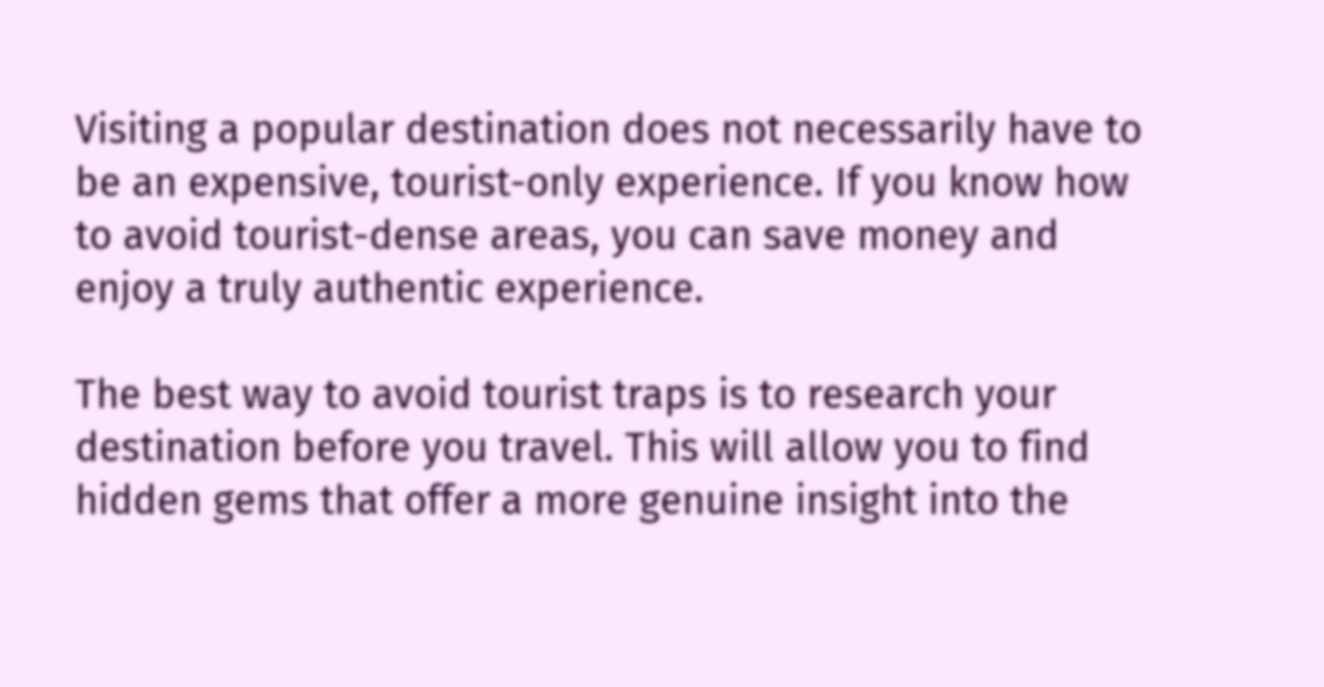Visiting a popular destination does not necessarily have to be an expensive, tourist-only experience. If you know how to avoid tourist-dense areas, you can save money and enjoy a truly authentic experience.

The best way to avoid tourist traps is to research your destination before you travel. This will allow you to find hidden gems that offer a more genuine insight into the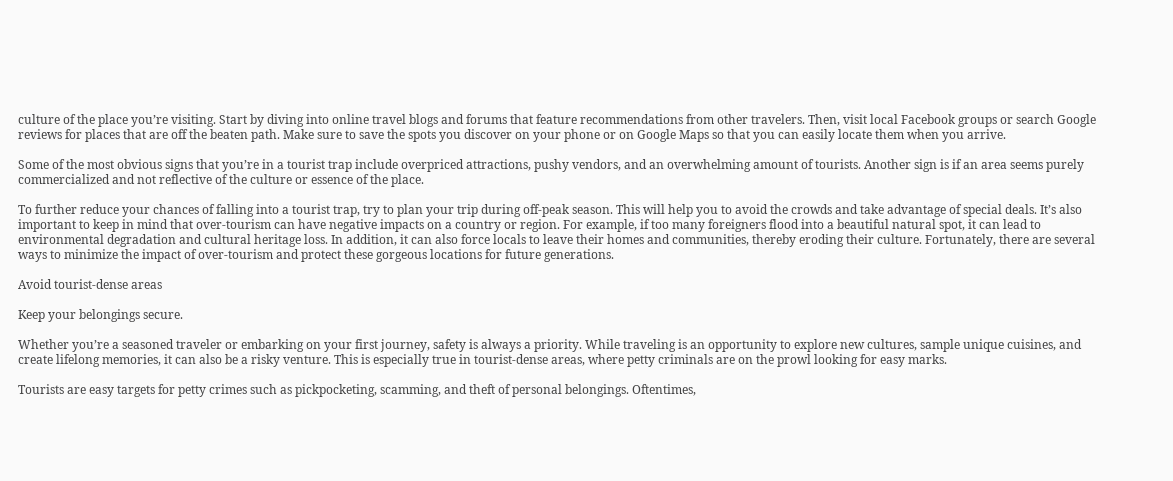culture of the place you’re visiting. Start by diving into online travel blogs and forums that feature recommendations from other travelers. Then, visit local Facebook groups or search Google reviews for places that are off the beaten path. Make sure to save the spots you discover on your phone or on Google Maps so that you can easily locate them when you arrive.

Some of the most obvious signs that you’re in a tourist trap include overpriced attractions, pushy vendors, and an overwhelming amount of tourists. Another sign is if an area seems purely commercialized and not reflective of the culture or essence of the place.

To further reduce your chances of falling into a tourist trap, try to plan your trip during off-peak season. This will help you to avoid the crowds and take advantage of special deals. It’s also important to keep in mind that over-tourism can have negative impacts on a country or region. For example, if too many foreigners flood into a beautiful natural spot, it can lead to environmental degradation and cultural heritage loss. In addition, it can also force locals to leave their homes and communities, thereby eroding their culture. Fortunately, there are several ways to minimize the impact of over-tourism and protect these gorgeous locations for future generations.

Avoid tourist-dense areas

Keep your belongings secure.

Whether you’re a seasoned traveler or embarking on your first journey, safety is always a priority. While traveling is an opportunity to explore new cultures, sample unique cuisines, and create lifelong memories, it can also be a risky venture. This is especially true in tourist-dense areas, where petty criminals are on the prowl looking for easy marks.

Tourists are easy targets for petty crimes such as pickpocketing, scamming, and theft of personal belongings. Oftentimes,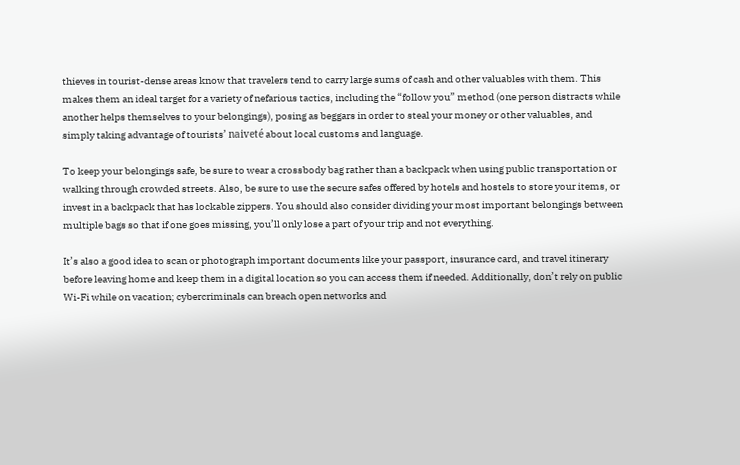thieves in tourist-dense areas know that travelers tend to carry large sums of cash and other valuables with them. This makes them an ideal target for a variety of nefarious tactics, including the “follow you” method (one person distracts while another helps themselves to your belongings), posing as beggars in order to steal your money or other valuables, and simply taking advantage of tourists’ naiveté about local customs and language.

To keep your belongings safe, be sure to wear a crossbody bag rather than a backpack when using public transportation or walking through crowded streets. Also, be sure to use the secure safes offered by hotels and hostels to store your items, or invest in a backpack that has lockable zippers. You should also consider dividing your most important belongings between multiple bags so that if one goes missing, you’ll only lose a part of your trip and not everything.

It’s also a good idea to scan or photograph important documents like your passport, insurance card, and travel itinerary before leaving home and keep them in a digital location so you can access them if needed. Additionally, don’t rely on public Wi-Fi while on vacation; cybercriminals can breach open networks and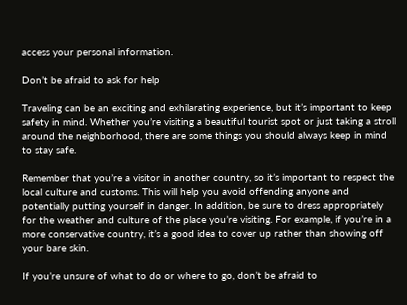access your personal information.

Don’t be afraid to ask for help

Traveling can be an exciting and exhilarating experience, but it’s important to keep safety in mind. Whether you’re visiting a beautiful tourist spot or just taking a stroll around the neighborhood, there are some things you should always keep in mind to stay safe.

Remember that you’re a visitor in another country, so it’s important to respect the local culture and customs. This will help you avoid offending anyone and potentially putting yourself in danger. In addition, be sure to dress appropriately for the weather and culture of the place you’re visiting. For example, if you’re in a more conservative country, it’s a good idea to cover up rather than showing off your bare skin.

If you’re unsure of what to do or where to go, don’t be afraid to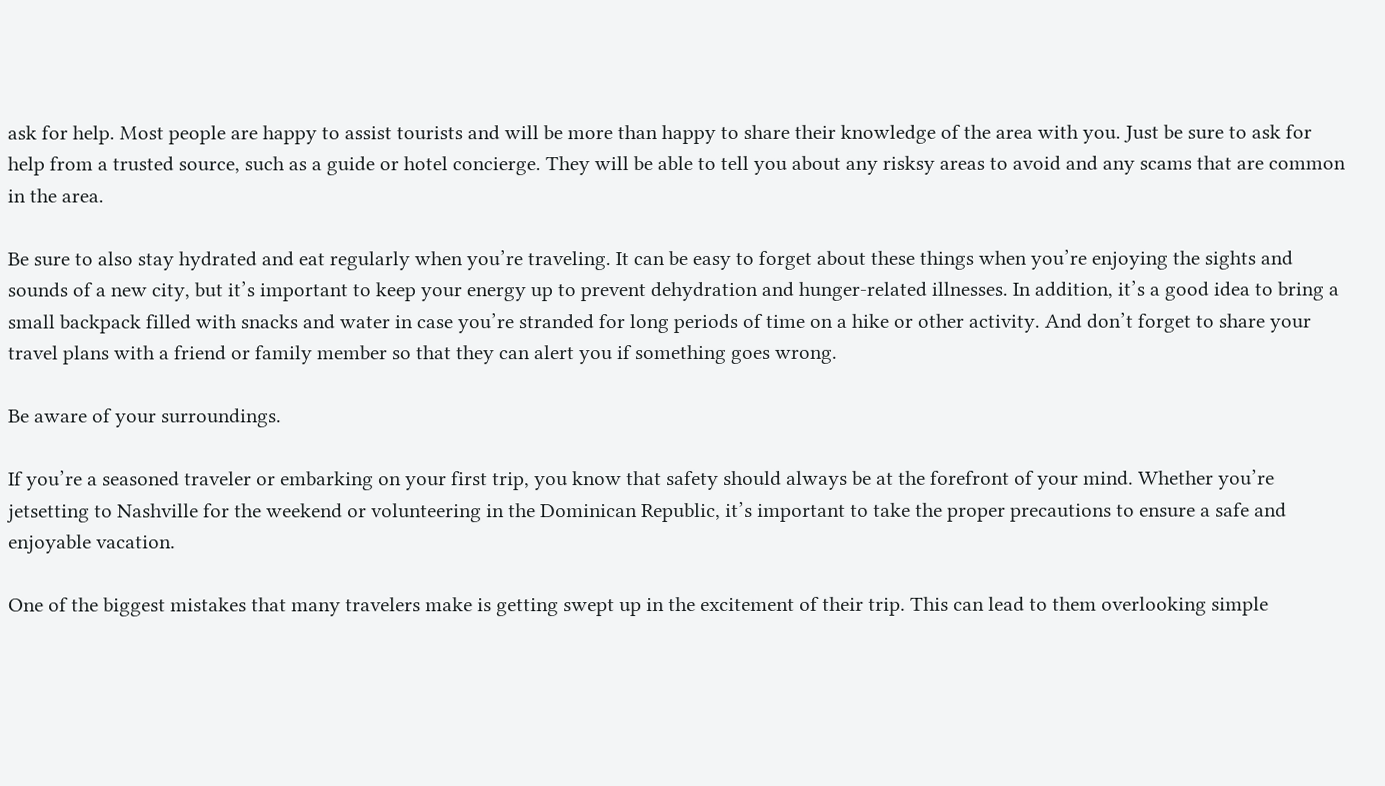ask for help. Most people are happy to assist tourists and will be more than happy to share their knowledge of the area with you. Just be sure to ask for help from a trusted source, such as a guide or hotel concierge. They will be able to tell you about any risksy areas to avoid and any scams that are common in the area.

Be sure to also stay hydrated and eat regularly when you’re traveling. It can be easy to forget about these things when you’re enjoying the sights and sounds of a new city, but it’s important to keep your energy up to prevent dehydration and hunger-related illnesses. In addition, it’s a good idea to bring a small backpack filled with snacks and water in case you’re stranded for long periods of time on a hike or other activity. And don’t forget to share your travel plans with a friend or family member so that they can alert you if something goes wrong.

Be aware of your surroundings.

If you’re a seasoned traveler or embarking on your first trip, you know that safety should always be at the forefront of your mind. Whether you’re jetsetting to Nashville for the weekend or volunteering in the Dominican Republic, it’s important to take the proper precautions to ensure a safe and enjoyable vacation.

One of the biggest mistakes that many travelers make is getting swept up in the excitement of their trip. This can lead to them overlooking simple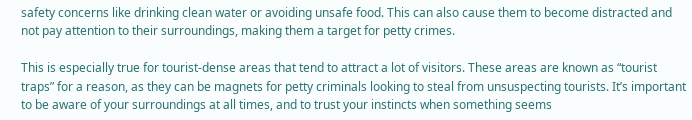safety concerns like drinking clean water or avoiding unsafe food. This can also cause them to become distracted and not pay attention to their surroundings, making them a target for petty crimes.

This is especially true for tourist-dense areas that tend to attract a lot of visitors. These areas are known as “tourist traps” for a reason, as they can be magnets for petty criminals looking to steal from unsuspecting tourists. It’s important to be aware of your surroundings at all times, and to trust your instincts when something seems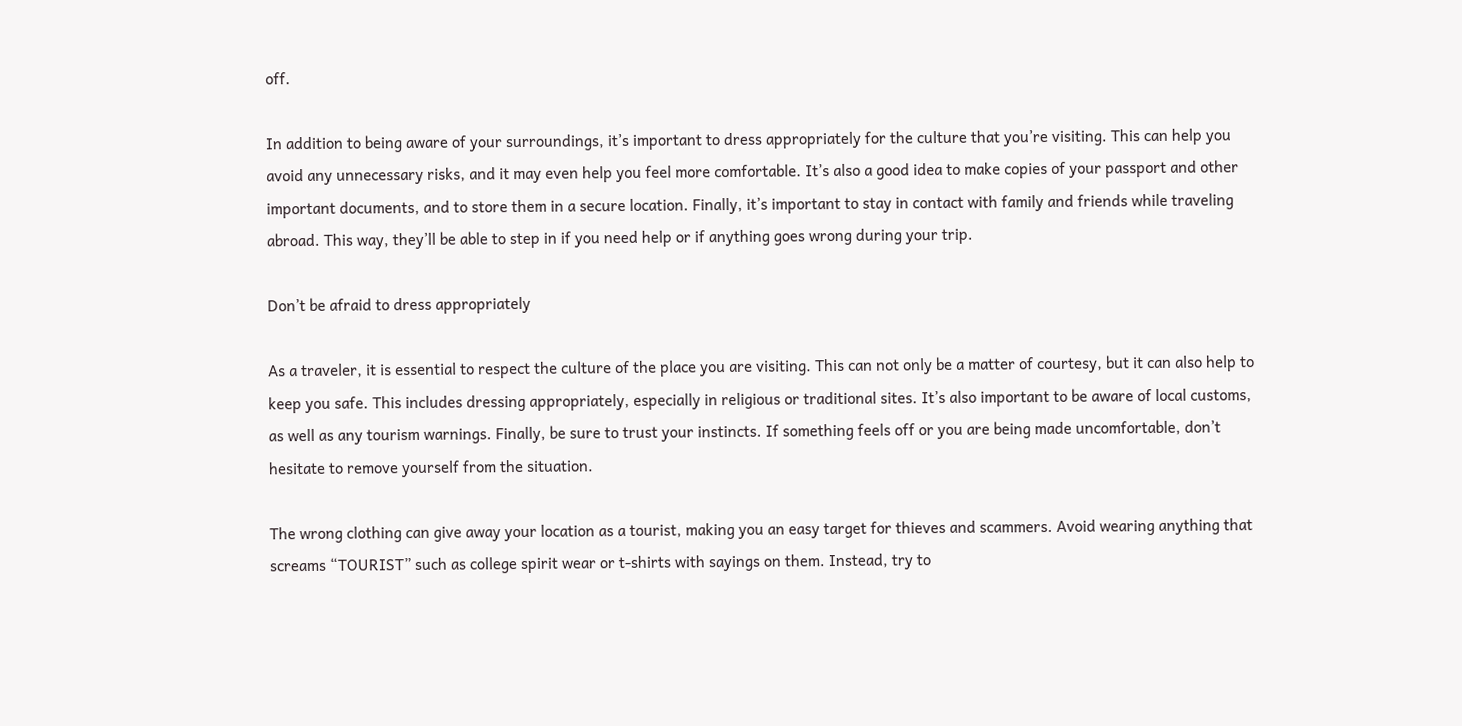off.

In addition to being aware of your surroundings, it’s important to dress appropriately for the culture that you’re visiting. This can help you avoid any unnecessary risks, and it may even help you feel more comfortable. It’s also a good idea to make copies of your passport and other important documents, and to store them in a secure location. Finally, it’s important to stay in contact with family and friends while traveling abroad. This way, they’ll be able to step in if you need help or if anything goes wrong during your trip.

Don’t be afraid to dress appropriately

As a traveler, it is essential to respect the culture of the place you are visiting. This can not only be a matter of courtesy, but it can also help to keep you safe. This includes dressing appropriately, especially in religious or traditional sites. It’s also important to be aware of local customs, as well as any tourism warnings. Finally, be sure to trust your instincts. If something feels off or you are being made uncomfortable, don’t hesitate to remove yourself from the situation.

The wrong clothing can give away your location as a tourist, making you an easy target for thieves and scammers. Avoid wearing anything that screams “TOURIST” such as college spirit wear or t-shirts with sayings on them. Instead, try to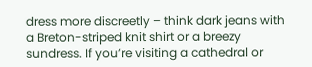dress more discreetly – think dark jeans with a Breton-striped knit shirt or a breezy sundress. If you’re visiting a cathedral or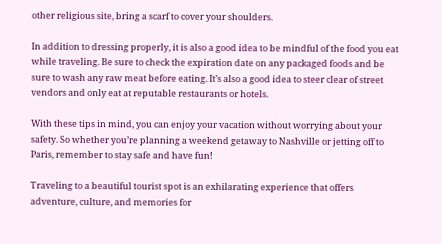other religious site, bring a scarf to cover your shoulders.

In addition to dressing properly, it is also a good idea to be mindful of the food you eat while traveling. Be sure to check the expiration date on any packaged foods and be sure to wash any raw meat before eating. It’s also a good idea to steer clear of street vendors and only eat at reputable restaurants or hotels.

With these tips in mind, you can enjoy your vacation without worrying about your safety. So whether you’re planning a weekend getaway to Nashville or jetting off to Paris, remember to stay safe and have fun!

Traveling to a beautiful tourist spot is an exhilarating experience that offers adventure, culture, and memories for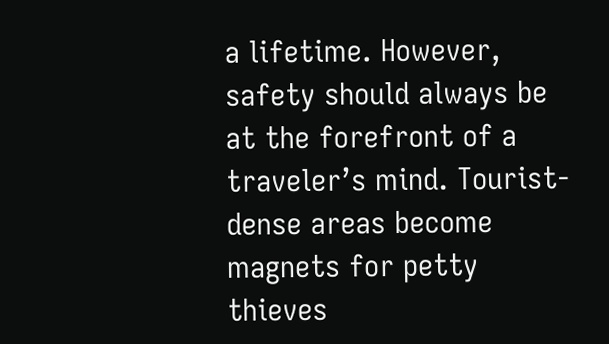a lifetime. However, safety should always be at the forefront of a traveler’s mind. Tourist-dense areas become magnets for petty thieves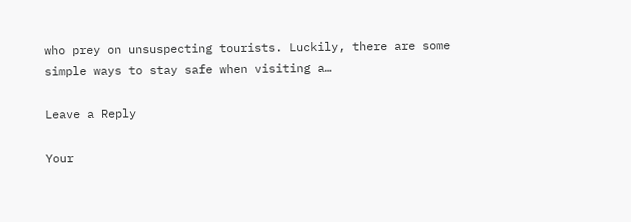who prey on unsuspecting tourists. Luckily, there are some simple ways to stay safe when visiting a…

Leave a Reply

Your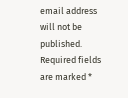email address will not be published. Required fields are marked *